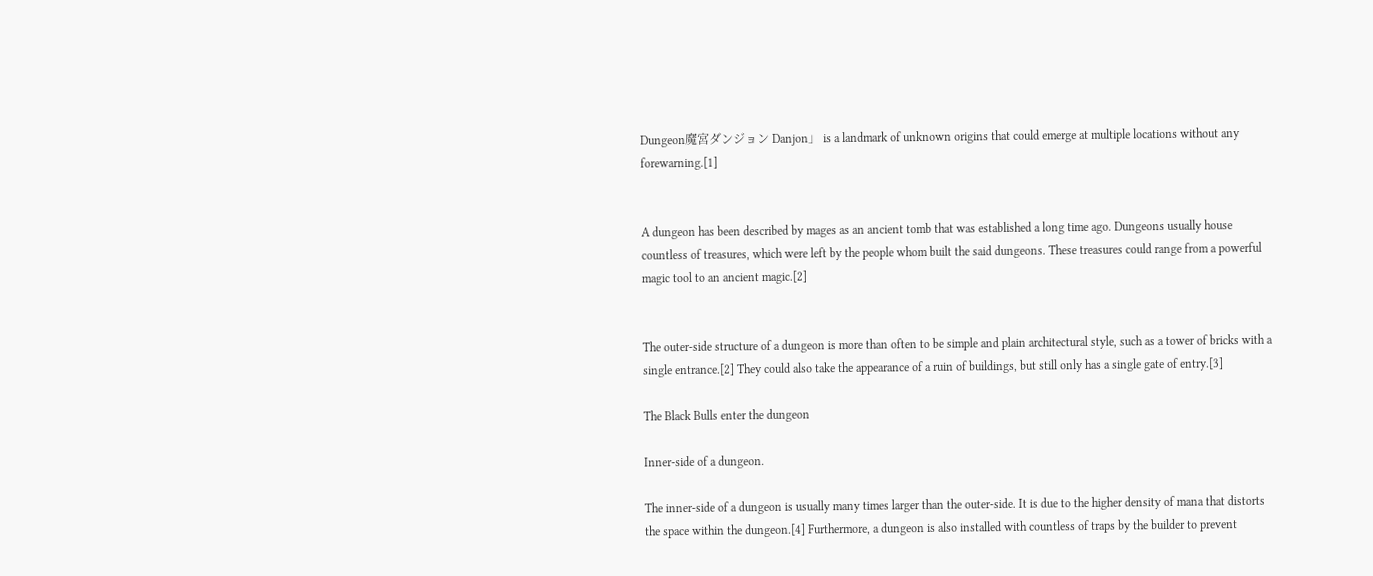Dungeon魔宮ダンジョン Danjon」 is a landmark of unknown origins that could emerge at multiple locations without any forewarning.[1]


A dungeon has been described by mages as an ancient tomb that was established a long time ago. Dungeons usually house countless of treasures, which were left by the people whom built the said dungeons. These treasures could range from a powerful magic tool to an ancient magic.[2]


The outer-side structure of a dungeon is more than often to be simple and plain architectural style, such as a tower of bricks with a single entrance.[2] They could also take the appearance of a ruin of buildings, but still only has a single gate of entry.[3]

The Black Bulls enter the dungeon

Inner-side of a dungeon.

The inner-side of a dungeon is usually many times larger than the outer-side. It is due to the higher density of mana that distorts the space within the dungeon.[4] Furthermore, a dungeon is also installed with countless of traps by the builder to prevent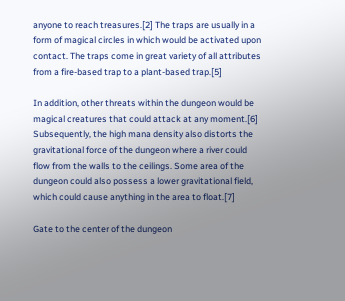anyone to reach treasures.[2] The traps are usually in a form of magical circles in which would be activated upon contact. The traps come in great variety of all attributes from a fire-based trap to a plant-based trap.[5]

In addition, other threats within the dungeon would be magical creatures that could attack at any moment.[6] Subsequently, the high mana density also distorts the gravitational force of the dungeon where a river could flow from the walls to the ceilings. Some area of the dungeon could also possess a lower gravitational field, which could cause anything in the area to float.[7]

Gate to the center of the dungeon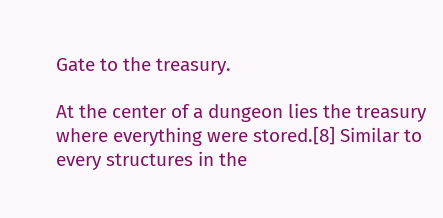Gate to the treasury.

At the center of a dungeon lies the treasury where everything were stored.[8] Similar to every structures in the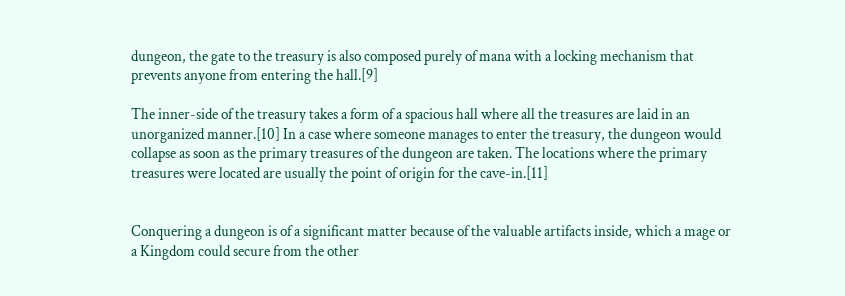dungeon, the gate to the treasury is also composed purely of mana with a locking mechanism that prevents anyone from entering the hall.[9]

The inner-side of the treasury takes a form of a spacious hall where all the treasures are laid in an unorganized manner.[10] In a case where someone manages to enter the treasury, the dungeon would collapse as soon as the primary treasures of the dungeon are taken. The locations where the primary treasures were located are usually the point of origin for the cave-in.[11]


Conquering a dungeon is of a significant matter because of the valuable artifacts inside, which a mage or a Kingdom could secure from the other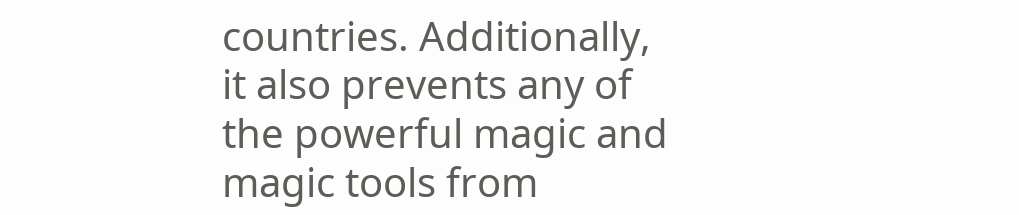countries. Additionally, it also prevents any of the powerful magic and magic tools from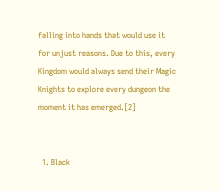falling into hands that would use it for unjust reasons. Due to this, every Kingdom would always send their Magic Knights to explore every dungeon the moment it has emerged.[2]


  1. Black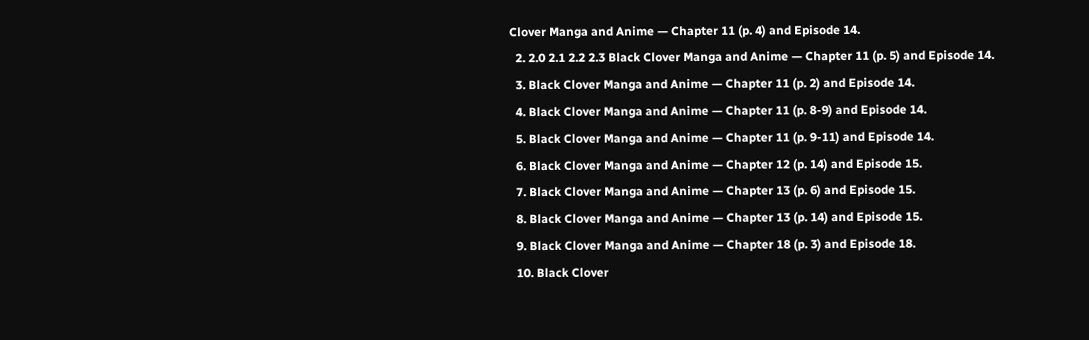Clover Manga and Anime — Chapter 11 (p. 4) and Episode 14.
  2. 2.0 2.1 2.2 2.3 Black Clover Manga and Anime — Chapter 11 (p. 5) and Episode 14.
  3. Black Clover Manga and Anime — Chapter 11 (p. 2) and Episode 14.
  4. Black Clover Manga and Anime — Chapter 11 (p. 8-9) and Episode 14.
  5. Black Clover Manga and Anime — Chapter 11 (p. 9-11) and Episode 14.
  6. Black Clover Manga and Anime — Chapter 12 (p. 14) and Episode 15.
  7. Black Clover Manga and Anime — Chapter 13 (p. 6) and Episode 15.
  8. Black Clover Manga and Anime — Chapter 13 (p. 14) and Episode 15.
  9. Black Clover Manga and Anime — Chapter 18 (p. 3) and Episode 18.
  10. Black Clover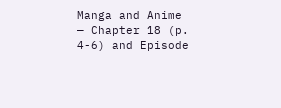Manga and Anime — Chapter 18 (p. 4-6) and Episode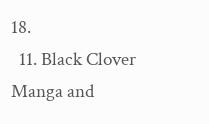18.
  11. Black Clover Manga and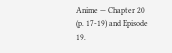Anime — Chapter 20 (p. 17-19) and Episode 19.